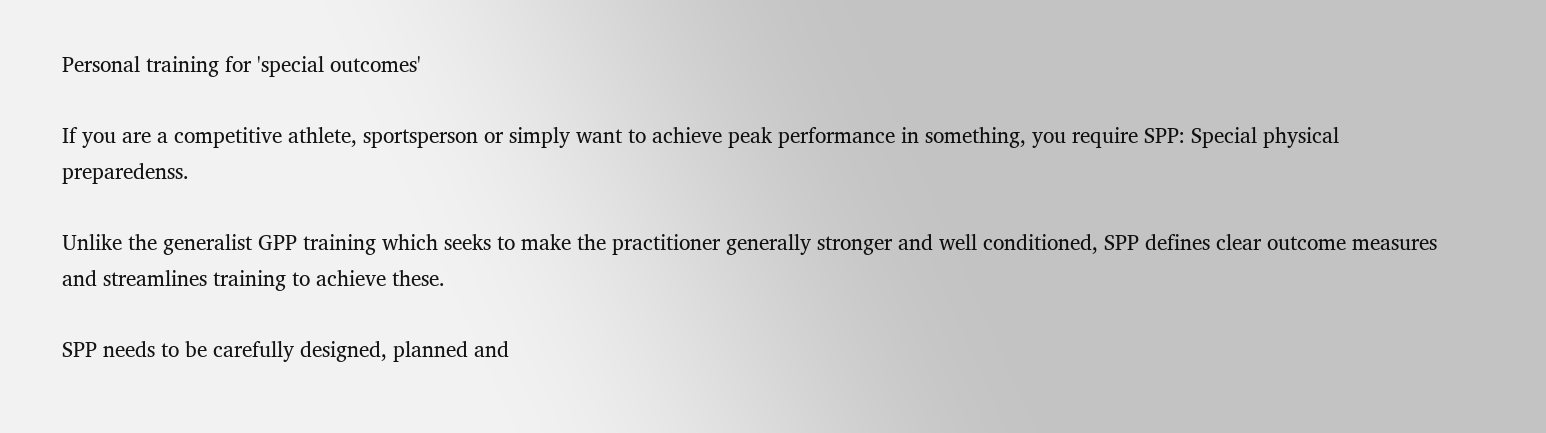Personal training for 'special outcomes'

If you are a competitive athlete, sportsperson or simply want to achieve peak performance in something, you require SPP: Special physical preparedenss.

Unlike the generalist GPP training which seeks to make the practitioner generally stronger and well conditioned, SPP defines clear outcome measures and streamlines training to achieve these.

SPP needs to be carefully designed, planned and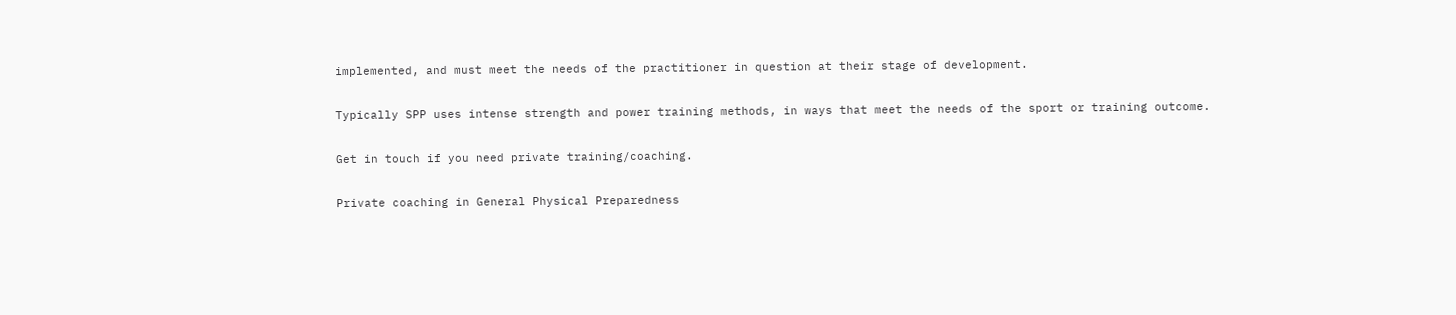implemented, and must meet the needs of the practitioner in question at their stage of development.

Typically SPP uses intense strength and power training methods, in ways that meet the needs of the sport or training outcome.

Get in touch if you need private training/coaching.

Private coaching in General Physical Preparedness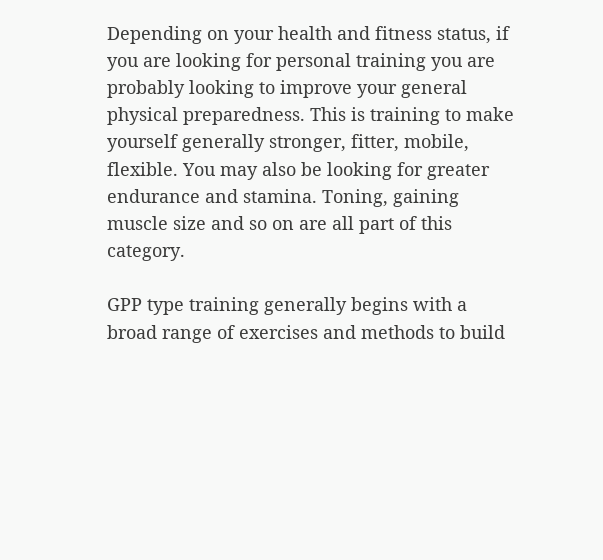Depending on your health and fitness status, if you are looking for personal training you are probably looking to improve your general physical preparedness. This is training to make yourself generally stronger, fitter, mobile, flexible. You may also be looking for greater endurance and stamina. Toning, gaining muscle size and so on are all part of this category.

GPP type training generally begins with a broad range of exercises and methods to build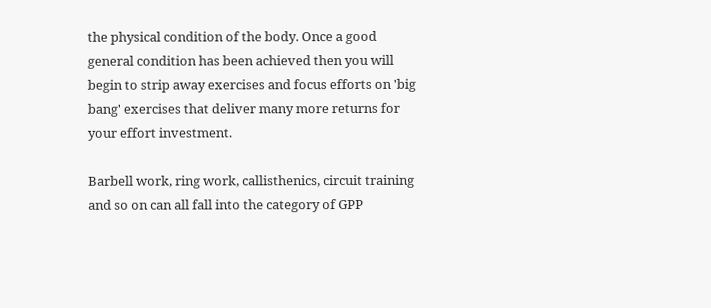the physical condition of the body. Once a good general condition has been achieved then you will begin to strip away exercises and focus efforts on 'big bang' exercises that deliver many more returns for your effort investment.

Barbell work, ring work, callisthenics, circuit training and so on can all fall into the category of GPP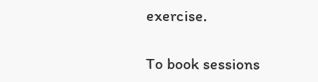exercise.

To book sessions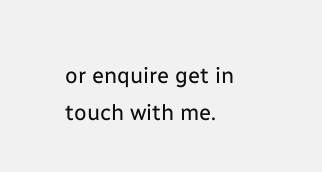or enquire get in touch with me.